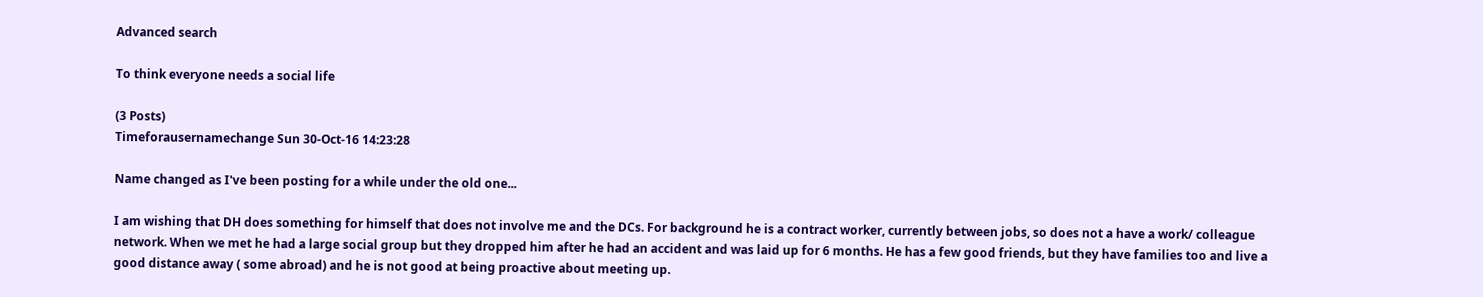Advanced search

To think everyone needs a social life

(3 Posts)
Timeforausernamechange Sun 30-Oct-16 14:23:28

Name changed as I've been posting for a while under the old one...

I am wishing that DH does something for himself that does not involve me and the DCs. For background he is a contract worker, currently between jobs, so does not a have a work/ colleague network. When we met he had a large social group but they dropped him after he had an accident and was laid up for 6 months. He has a few good friends, but they have families too and live a good distance away ( some abroad) and he is not good at being proactive about meeting up.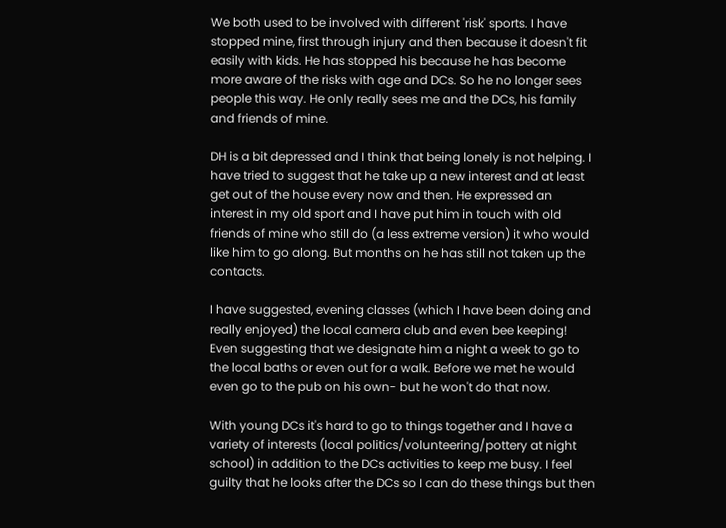We both used to be involved with different 'risk' sports. I have stopped mine, first through injury and then because it doesn't fit easily with kids. He has stopped his because he has become more aware of the risks with age and DCs. So he no longer sees people this way. He only really sees me and the DCs, his family and friends of mine.

DH is a bit depressed and I think that being lonely is not helping. I have tried to suggest that he take up a new interest and at least get out of the house every now and then. He expressed an interest in my old sport and I have put him in touch with old friends of mine who still do (a less extreme version) it who would like him to go along. But months on he has still not taken up the contacts.

I have suggested, evening classes (which I have been doing and really enjoyed) the local camera club and even bee keeping! Even suggesting that we designate him a night a week to go to the local baths or even out for a walk. Before we met he would even go to the pub on his own- but he won't do that now.

With young DCs it's hard to go to things together and I have a variety of interests (local politics/volunteering/pottery at night school) in addition to the DCs activities to keep me busy. I feel guilty that he looks after the DCs so I can do these things but then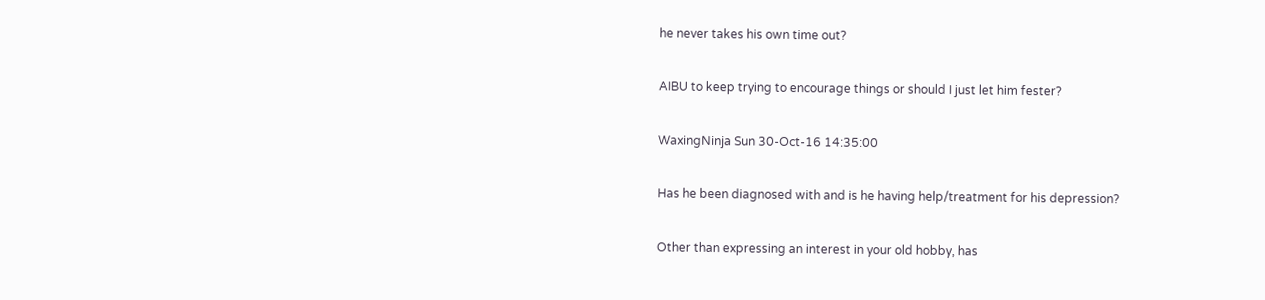he never takes his own time out?

AIBU to keep trying to encourage things or should I just let him fester?

WaxingNinja Sun 30-Oct-16 14:35:00

Has he been diagnosed with and is he having help/treatment for his depression?

Other than expressing an interest in your old hobby, has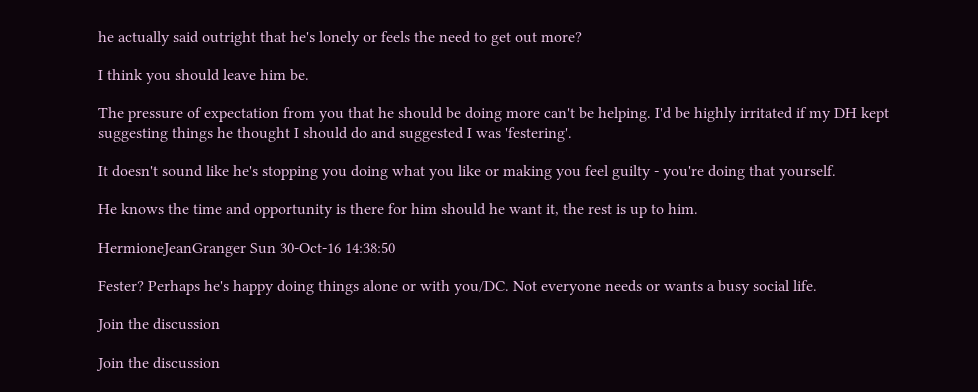he actually said outright that he's lonely or feels the need to get out more?

I think you should leave him be.

The pressure of expectation from you that he should be doing more can't be helping. I'd be highly irritated if my DH kept suggesting things he thought I should do and suggested I was 'festering'.

It doesn't sound like he's stopping you doing what you like or making you feel guilty - you're doing that yourself.

He knows the time and opportunity is there for him should he want it, the rest is up to him.

HermioneJeanGranger Sun 30-Oct-16 14:38:50

Fester? Perhaps he's happy doing things alone or with you/DC. Not everyone needs or wants a busy social life.

Join the discussion

Join the discussion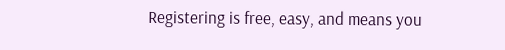Registering is free, easy, and means you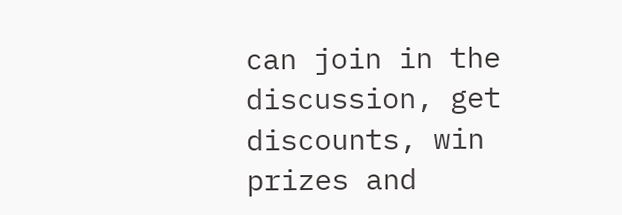can join in the discussion, get discounts, win prizes and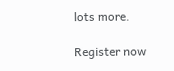lots more.

Register now